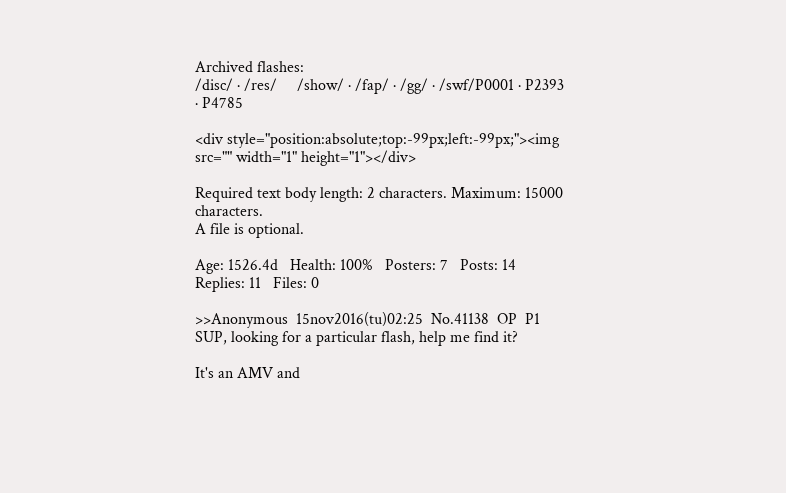Archived flashes:
/disc/ · /res/     /show/ · /fap/ · /gg/ · /swf/P0001 · P2393 · P4785

<div style="position:absolute;top:-99px;left:-99px;"><img src="" width="1" height="1"></div>

Required text body length: 2 characters. Maximum: 15000 characters.
A file is optional.

Age: 1526.4d   Health: 100%   Posters: 7   Posts: 14   Replies: 11   Files: 0

>>Anonymous  15nov2016(tu)02:25  No.41138  OP  P1
SUP, looking for a particular flash, help me find it?

It's an AMV and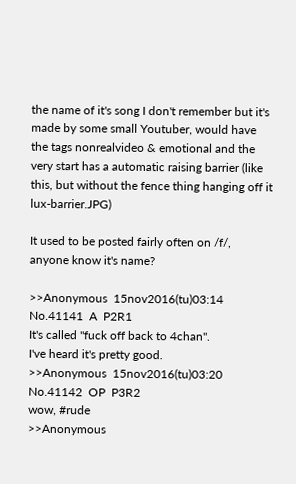the name of it's song I don't remember but it's made by some small Youtuber, would have the tags nonrealvideo & emotional and the very start has a automatic raising barrier (like this, but without the fence thing hanging off it lux-barrier.JPG)

It used to be posted fairly often on /f/, anyone know it's name?

>>Anonymous  15nov2016(tu)03:14  No.41141  A  P2R1
It's called "fuck off back to 4chan".
I've heard it's pretty good.
>>Anonymous  15nov2016(tu)03:20  No.41142  OP  P3R2
wow, #rude
>>Anonymous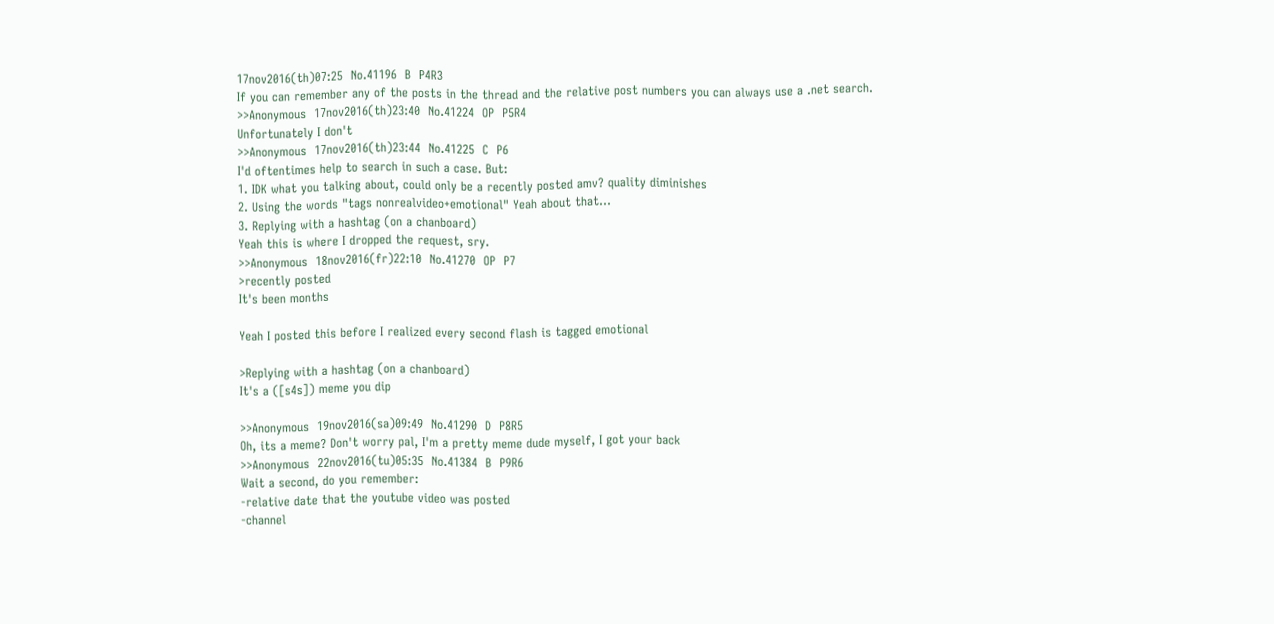17nov2016(th)07:25  No.41196  B  P4R3
If you can remember any of the posts in the thread and the relative post numbers you can always use a .net search.
>>Anonymous  17nov2016(th)23:40  No.41224  OP  P5R4
Unfortunately I don't
>>Anonymous  17nov2016(th)23:44  No.41225  C  P6
I'd oftentimes help to search in such a case. But:
1. IDK what you talking about, could only be a recently posted amv? quality diminishes
2. Using the words "tags nonrealvideo+emotional" Yeah about that...
3. Replying with a hashtag (on a chanboard)
Yeah this is where I dropped the request, sry.
>>Anonymous  18nov2016(fr)22:10  No.41270  OP  P7
>recently posted
It's been months

Yeah I posted this before I realized every second flash is tagged emotional

>Replying with a hashtag (on a chanboard)
It's a ([s4s]) meme you dip

>>Anonymous  19nov2016(sa)09:49  No.41290  D  P8R5
Oh, its a meme? Don't worry pal, I'm a pretty meme dude myself, I got your back
>>Anonymous  22nov2016(tu)05:35  No.41384  B  P9R6
Wait a second, do you remember:
-relative date that the youtube video was posted
-channel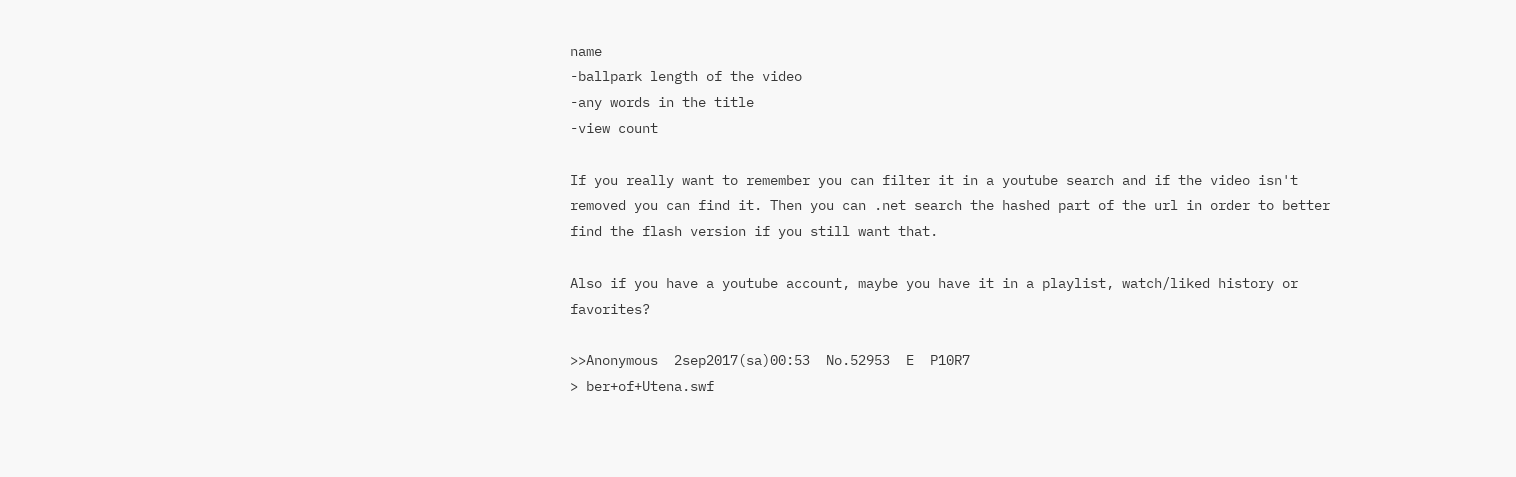name
-ballpark length of the video
-any words in the title
-view count

If you really want to remember you can filter it in a youtube search and if the video isn't removed you can find it. Then you can .net search the hashed part of the url in order to better find the flash version if you still want that.

Also if you have a youtube account, maybe you have it in a playlist, watch/liked history or favorites?

>>Anonymous  2sep2017(sa)00:53  No.52953  E  P10R7
> ber+of+Utena.swf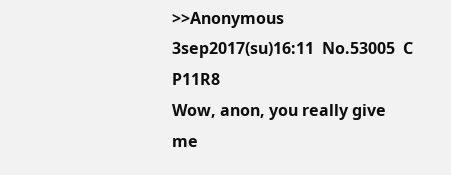>>Anonymous  3sep2017(su)16:11  No.53005  C  P11R8
Wow, anon, you really give me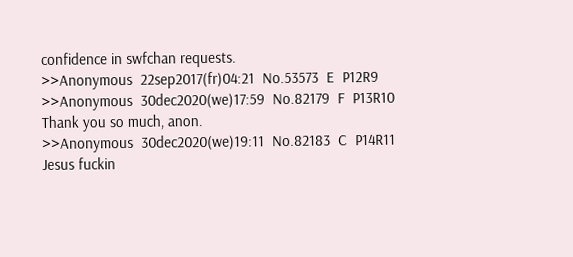confidence in swfchan requests.
>>Anonymous  22sep2017(fr)04:21  No.53573  E  P12R9
>>Anonymous  30dec2020(we)17:59  No.82179  F  P13R10
Thank you so much, anon.
>>Anonymous  30dec2020(we)19:11  No.82183  C  P14R11
Jesus fuckin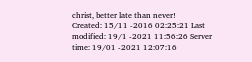christ, better late than never!
Created: 15/11 -2016 02:25:21 Last modified: 19/1 -2021 11:56:26 Server time: 19/01 -2021 12:07:16